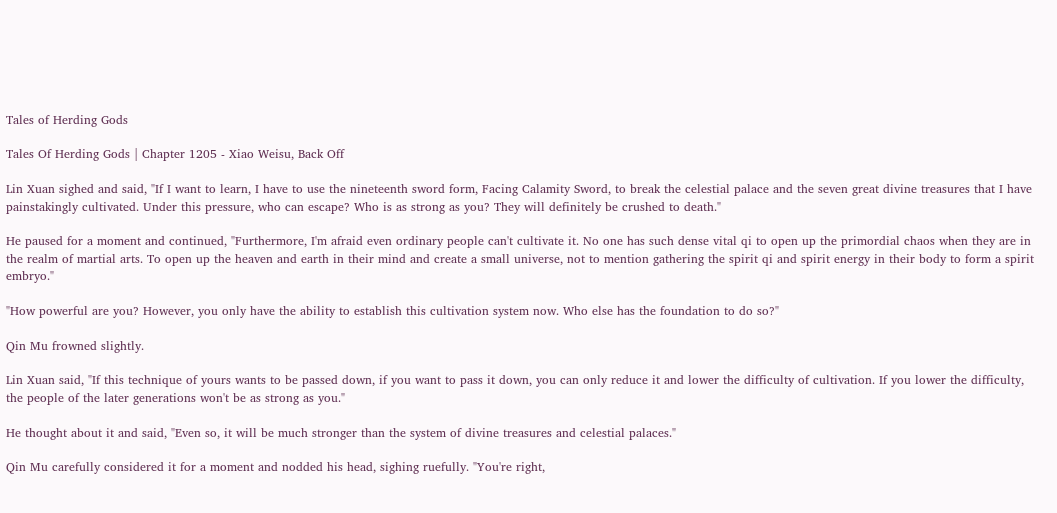Tales of Herding Gods

Tales Of Herding Gods | Chapter 1205 - Xiao Weisu, Back Off

Lin Xuan sighed and said, "If I want to learn, I have to use the nineteenth sword form, Facing Calamity Sword, to break the celestial palace and the seven great divine treasures that I have painstakingly cultivated. Under this pressure, who can escape? Who is as strong as you? They will definitely be crushed to death."

He paused for a moment and continued, "Furthermore, I'm afraid even ordinary people can't cultivate it. No one has such dense vital qi to open up the primordial chaos when they are in the realm of martial arts. To open up the heaven and earth in their mind and create a small universe, not to mention gathering the spirit qi and spirit energy in their body to form a spirit embryo."

"How powerful are you? However, you only have the ability to establish this cultivation system now. Who else has the foundation to do so?"

Qin Mu frowned slightly.

Lin Xuan said, "If this technique of yours wants to be passed down, if you want to pass it down, you can only reduce it and lower the difficulty of cultivation. If you lower the difficulty, the people of the later generations won't be as strong as you."

He thought about it and said, "Even so, it will be much stronger than the system of divine treasures and celestial palaces."

Qin Mu carefully considered it for a moment and nodded his head, sighing ruefully. "You're right,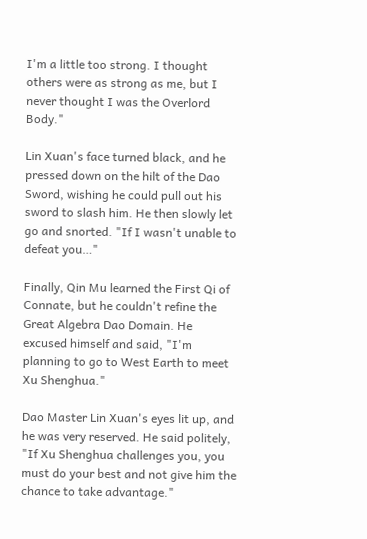I'm a little too strong. I thought others were as strong as me, but I never thought I was the Overlord Body."

Lin Xuan's face turned black, and he pressed down on the hilt of the Dao Sword, wishing he could pull out his sword to slash him. He then slowly let go and snorted. "If I wasn't unable to defeat you…"

Finally, Qin Mu learned the First Qi of Connate, but he couldn't refine the Great Algebra Dao Domain. He excused himself and said, "I'm planning to go to West Earth to meet Xu Shenghua."

Dao Master Lin Xuan's eyes lit up, and he was very reserved. He said politely, "If Xu Shenghua challenges you, you must do your best and not give him the chance to take advantage."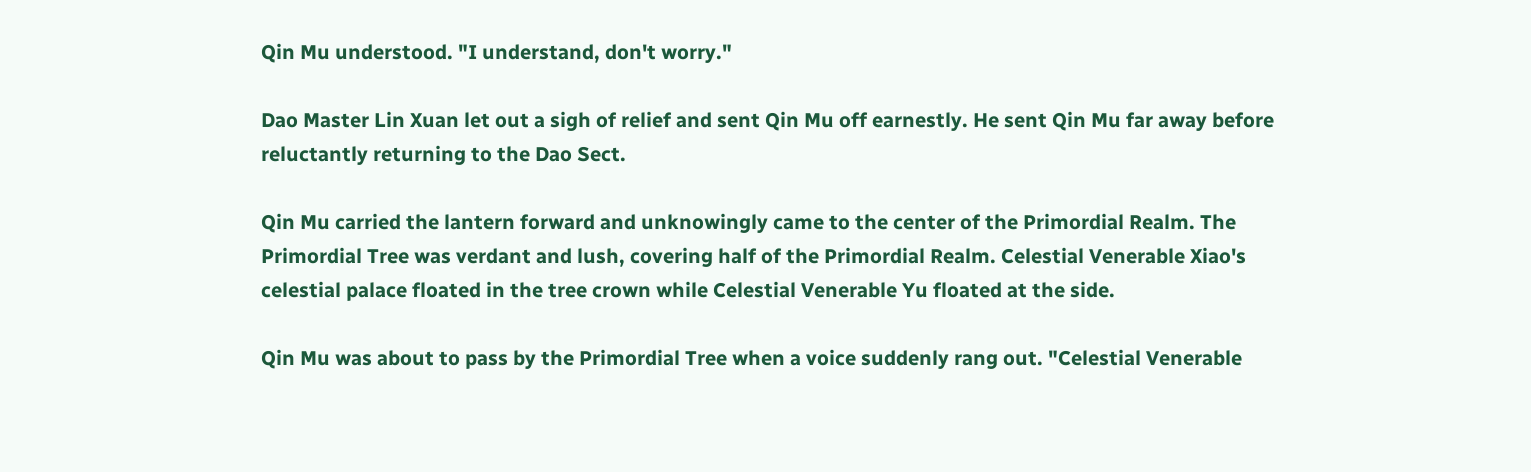Qin Mu understood. "I understand, don't worry."

Dao Master Lin Xuan let out a sigh of relief and sent Qin Mu off earnestly. He sent Qin Mu far away before reluctantly returning to the Dao Sect.

Qin Mu carried the lantern forward and unknowingly came to the center of the Primordial Realm. The Primordial Tree was verdant and lush, covering half of the Primordial Realm. Celestial Venerable Xiao's celestial palace floated in the tree crown while Celestial Venerable Yu floated at the side.

Qin Mu was about to pass by the Primordial Tree when a voice suddenly rang out. "Celestial Venerable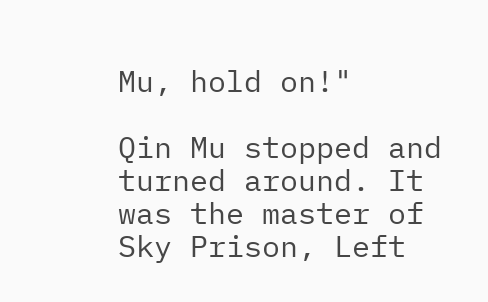Mu, hold on!"

Qin Mu stopped and turned around. It was the master of Sky Prison, Left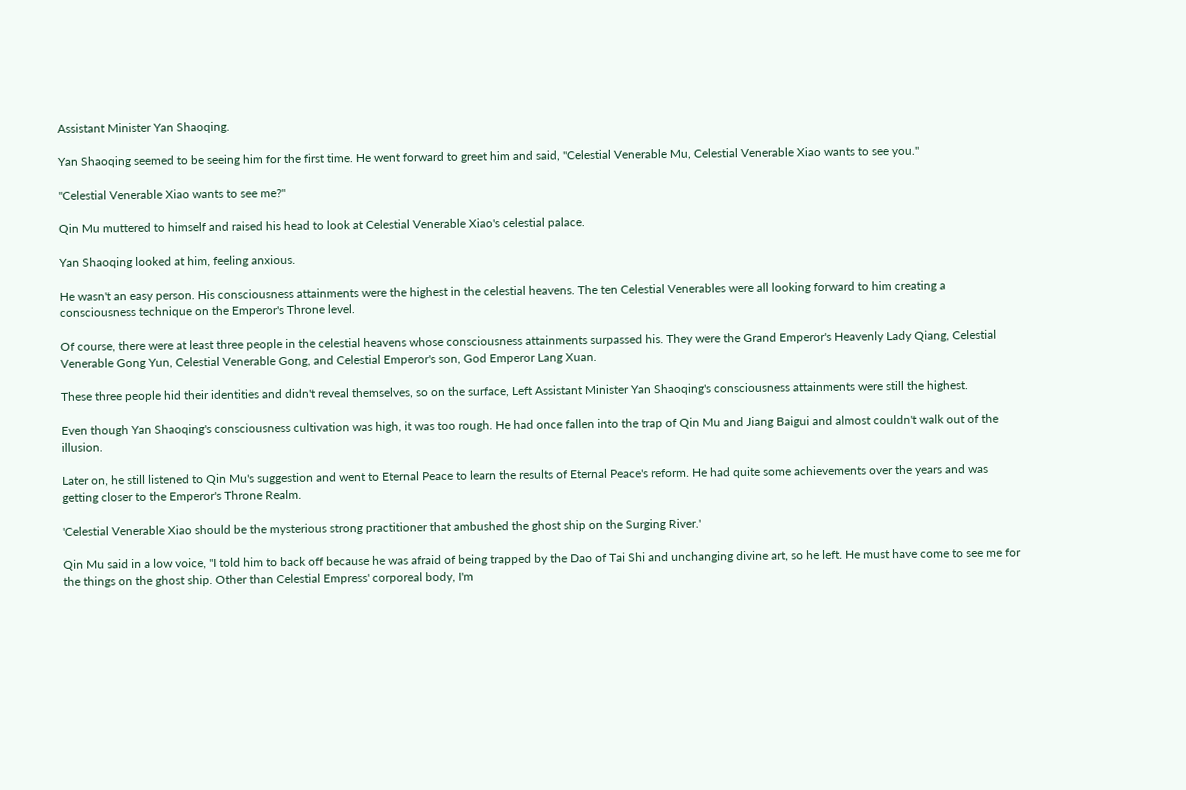Assistant Minister Yan Shaoqing.

Yan Shaoqing seemed to be seeing him for the first time. He went forward to greet him and said, "Celestial Venerable Mu, Celestial Venerable Xiao wants to see you."

"Celestial Venerable Xiao wants to see me?"

Qin Mu muttered to himself and raised his head to look at Celestial Venerable Xiao's celestial palace.

Yan Shaoqing looked at him, feeling anxious.

He wasn't an easy person. His consciousness attainments were the highest in the celestial heavens. The ten Celestial Venerables were all looking forward to him creating a consciousness technique on the Emperor's Throne level.

Of course, there were at least three people in the celestial heavens whose consciousness attainments surpassed his. They were the Grand Emperor's Heavenly Lady Qiang, Celestial Venerable Gong Yun, Celestial Venerable Gong, and Celestial Emperor's son, God Emperor Lang Xuan.

These three people hid their identities and didn't reveal themselves, so on the surface, Left Assistant Minister Yan Shaoqing's consciousness attainments were still the highest.

Even though Yan Shaoqing's consciousness cultivation was high, it was too rough. He had once fallen into the trap of Qin Mu and Jiang Baigui and almost couldn't walk out of the illusion.

Later on, he still listened to Qin Mu's suggestion and went to Eternal Peace to learn the results of Eternal Peace's reform. He had quite some achievements over the years and was getting closer to the Emperor's Throne Realm.

'Celestial Venerable Xiao should be the mysterious strong practitioner that ambushed the ghost ship on the Surging River.'

Qin Mu said in a low voice, "I told him to back off because he was afraid of being trapped by the Dao of Tai Shi and unchanging divine art, so he left. He must have come to see me for the things on the ghost ship. Other than Celestial Empress' corporeal body, I'm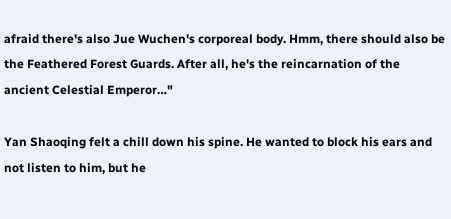afraid there's also Jue Wuchen's corporeal body. Hmm, there should also be the Feathered Forest Guards. After all, he's the reincarnation of the ancient Celestial Emperor…"

Yan Shaoqing felt a chill down his spine. He wanted to block his ears and not listen to him, but he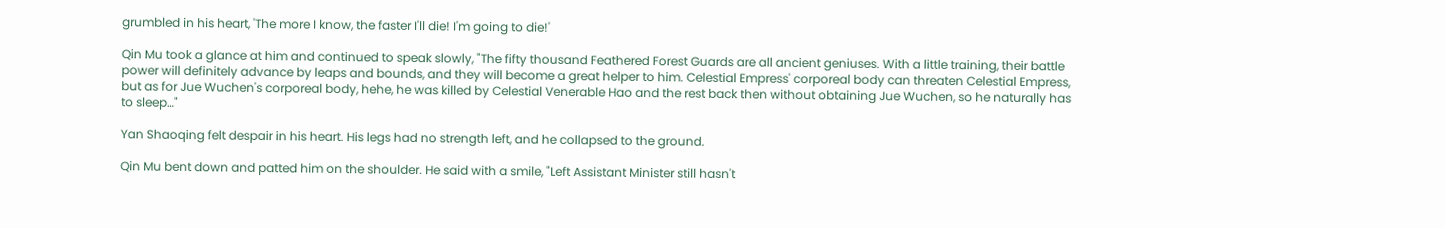grumbled in his heart, 'The more I know, the faster I'll die! I'm going to die!'

Qin Mu took a glance at him and continued to speak slowly, "The fifty thousand Feathered Forest Guards are all ancient geniuses. With a little training, their battle power will definitely advance by leaps and bounds, and they will become a great helper to him. Celestial Empress' corporeal body can threaten Celestial Empress, but as for Jue Wuchen's corporeal body, hehe, he was killed by Celestial Venerable Hao and the rest back then without obtaining Jue Wuchen, so he naturally has to sleep…"

Yan Shaoqing felt despair in his heart. His legs had no strength left, and he collapsed to the ground.

Qin Mu bent down and patted him on the shoulder. He said with a smile, "Left Assistant Minister still hasn't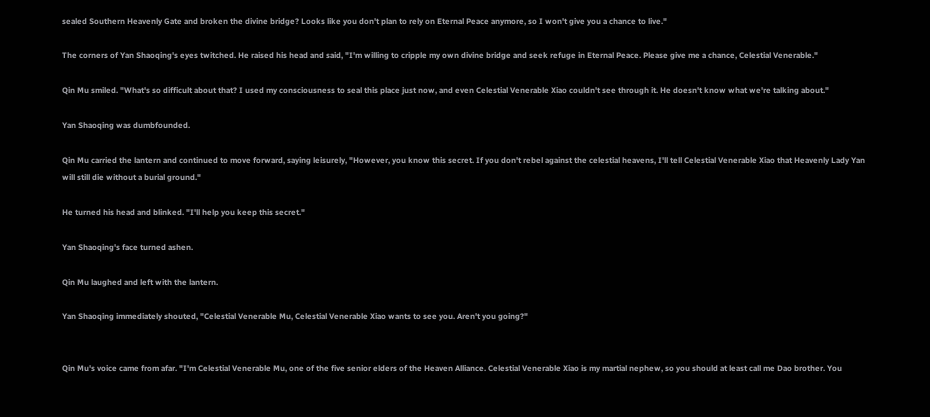sealed Southern Heavenly Gate and broken the divine bridge? Looks like you don't plan to rely on Eternal Peace anymore, so I won't give you a chance to live."

The corners of Yan Shaoqing's eyes twitched. He raised his head and said, "I'm willing to cripple my own divine bridge and seek refuge in Eternal Peace. Please give me a chance, Celestial Venerable."

Qin Mu smiled. "What's so difficult about that? I used my consciousness to seal this place just now, and even Celestial Venerable Xiao couldn't see through it. He doesn't know what we're talking about."

Yan Shaoqing was dumbfounded.

Qin Mu carried the lantern and continued to move forward, saying leisurely, "However, you know this secret. If you don't rebel against the celestial heavens, I'll tell Celestial Venerable Xiao that Heavenly Lady Yan will still die without a burial ground."

He turned his head and blinked. "I'll help you keep this secret."

Yan Shaoqing's face turned ashen.

Qin Mu laughed and left with the lantern.

Yan Shaoqing immediately shouted, "Celestial Venerable Mu, Celestial Venerable Xiao wants to see you. Aren't you going?"


Qin Mu's voice came from afar. "I'm Celestial Venerable Mu, one of the five senior elders of the Heaven Alliance. Celestial Venerable Xiao is my martial nephew, so you should at least call me Dao brother. You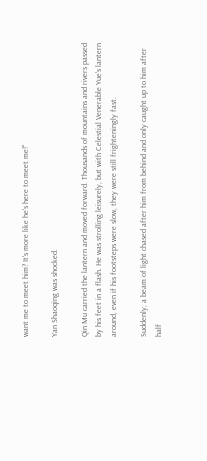want me to meet him? It's more like he's here to meet me!"

Yan Shaoqing was shocked.

Qin Mu carried the lantern and moved forward. Thousands of mountains and rivers passed by his feet in a flash. He was strolling leisurely, but with Celestial Venerable Yue's lantern around, even if his footsteps were slow, they were still frighteningly fast.

Suddenly, a beam of light chased after him from behind and only caught up to him after half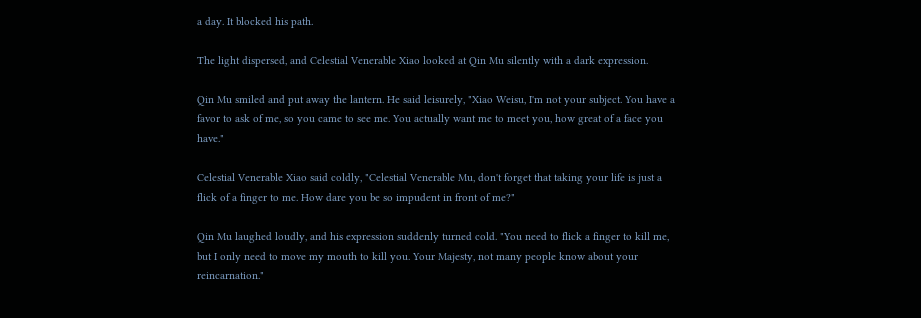a day. It blocked his path.

The light dispersed, and Celestial Venerable Xiao looked at Qin Mu silently with a dark expression.

Qin Mu smiled and put away the lantern. He said leisurely, "Xiao Weisu, I'm not your subject. You have a favor to ask of me, so you came to see me. You actually want me to meet you, how great of a face you have."

Celestial Venerable Xiao said coldly, "Celestial Venerable Mu, don't forget that taking your life is just a flick of a finger to me. How dare you be so impudent in front of me?"

Qin Mu laughed loudly, and his expression suddenly turned cold. "You need to flick a finger to kill me, but I only need to move my mouth to kill you. Your Majesty, not many people know about your reincarnation."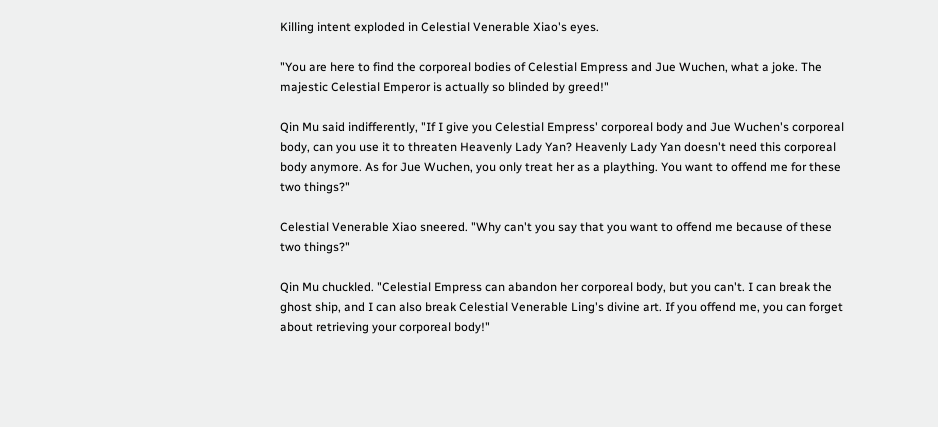Killing intent exploded in Celestial Venerable Xiao's eyes.

"You are here to find the corporeal bodies of Celestial Empress and Jue Wuchen, what a joke. The majestic Celestial Emperor is actually so blinded by greed!"

Qin Mu said indifferently, "If I give you Celestial Empress' corporeal body and Jue Wuchen's corporeal body, can you use it to threaten Heavenly Lady Yan? Heavenly Lady Yan doesn't need this corporeal body anymore. As for Jue Wuchen, you only treat her as a plaything. You want to offend me for these two things?"

Celestial Venerable Xiao sneered. "Why can't you say that you want to offend me because of these two things?"

Qin Mu chuckled. "Celestial Empress can abandon her corporeal body, but you can't. I can break the ghost ship, and I can also break Celestial Venerable Ling's divine art. If you offend me, you can forget about retrieving your corporeal body!"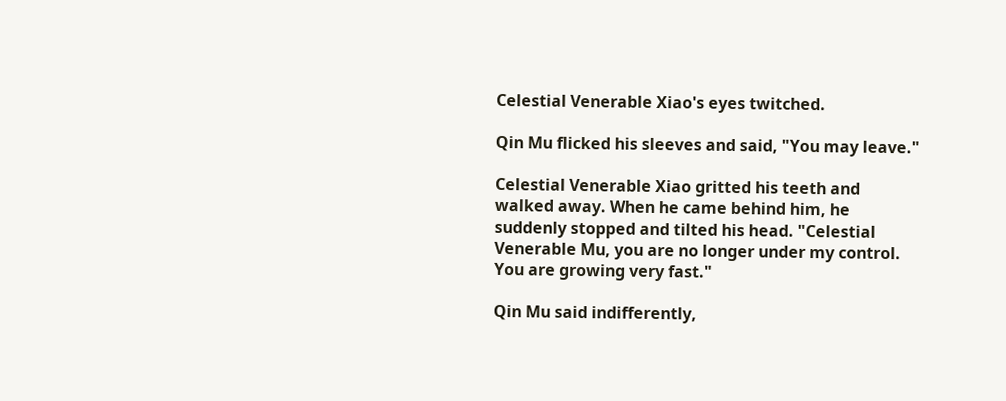Celestial Venerable Xiao's eyes twitched.

Qin Mu flicked his sleeves and said, "You may leave."

Celestial Venerable Xiao gritted his teeth and walked away. When he came behind him, he suddenly stopped and tilted his head. "Celestial Venerable Mu, you are no longer under my control. You are growing very fast."

Qin Mu said indifferently,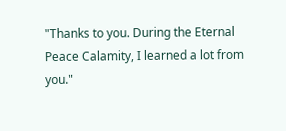"Thanks to you. During the Eternal Peace Calamity, I learned a lot from you."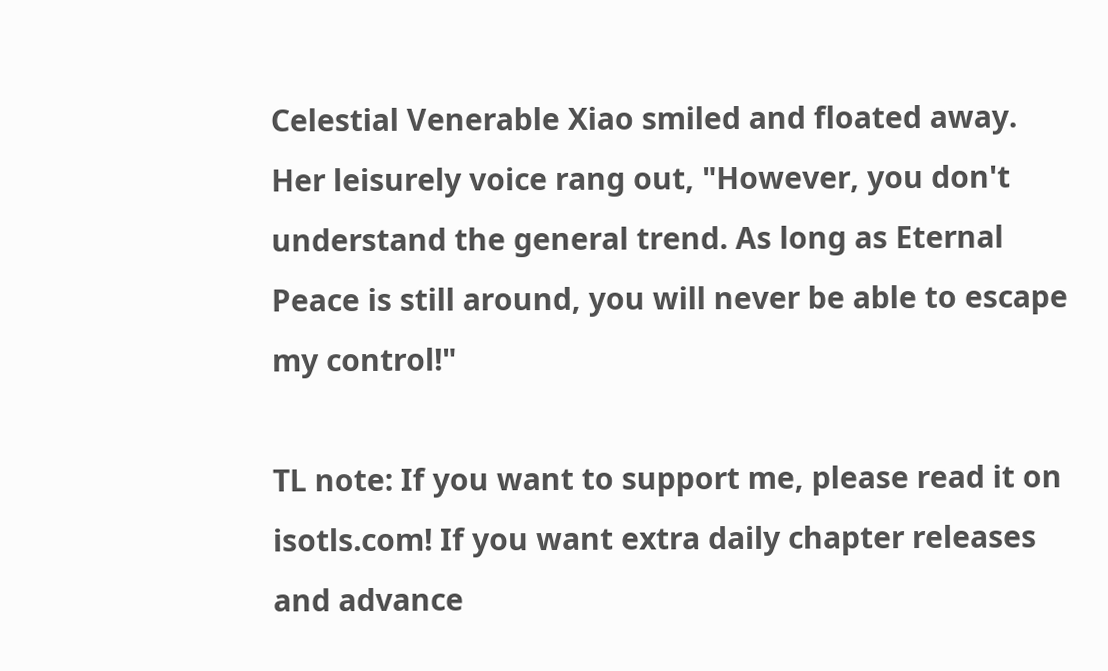Celestial Venerable Xiao smiled and floated away. Her leisurely voice rang out, "However, you don't understand the general trend. As long as Eternal Peace is still around, you will never be able to escape my control!"

TL note: If you want to support me, please read it on isotls.com! If you want extra daily chapter releases and advance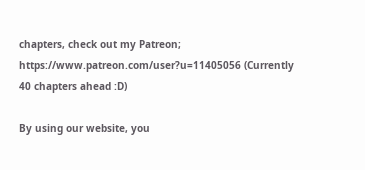chapters, check out my Patreon; https://www.patreon.com/user?u=11405056 (Currently 40 chapters ahead :D)

By using our website, you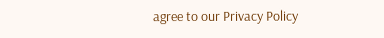agree to our Privacy Policy